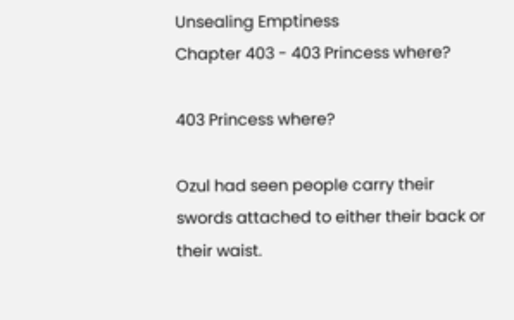Unsealing Emptiness
Chapter 403 - 403 Princess where?

403 Princess where?

Ozul had seen people carry their swords attached to either their back or their waist.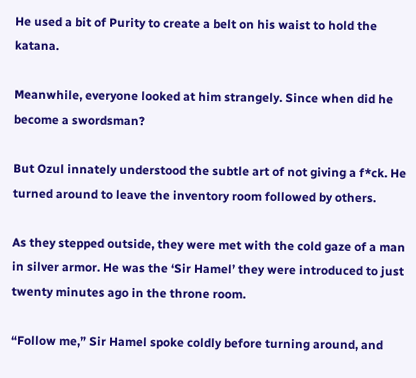He used a bit of Purity to create a belt on his waist to hold the katana.

Meanwhile, everyone looked at him strangely. Since when did he become a swordsman?

But Ozul innately understood the subtle art of not giving a f*ck. He turned around to leave the inventory room followed by others.

As they stepped outside, they were met with the cold gaze of a man in silver armor. He was the ‘Sir Hamel’ they were introduced to just twenty minutes ago in the throne room.

“Follow me,” Sir Hamel spoke coldly before turning around, and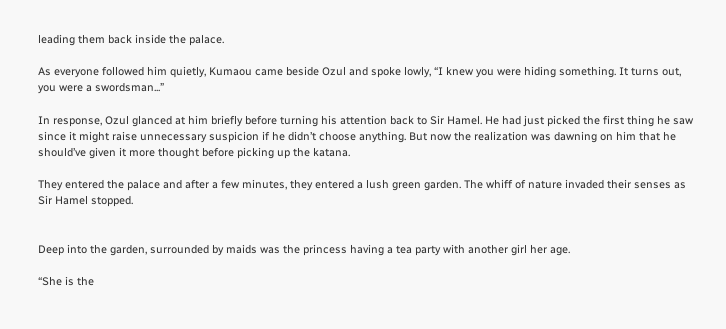leading them back inside the palace.

As everyone followed him quietly, Kumaou came beside Ozul and spoke lowly, “I knew you were hiding something. It turns out, you were a swordsman...”

In response, Ozul glanced at him briefly before turning his attention back to Sir Hamel. He had just picked the first thing he saw since it might raise unnecessary suspicion if he didn’t choose anything. But now the realization was dawning on him that he should’ve given it more thought before picking up the katana.

They entered the palace and after a few minutes, they entered a lush green garden. The whiff of nature invaded their senses as Sir Hamel stopped.


Deep into the garden, surrounded by maids was the princess having a tea party with another girl her age.

“She is the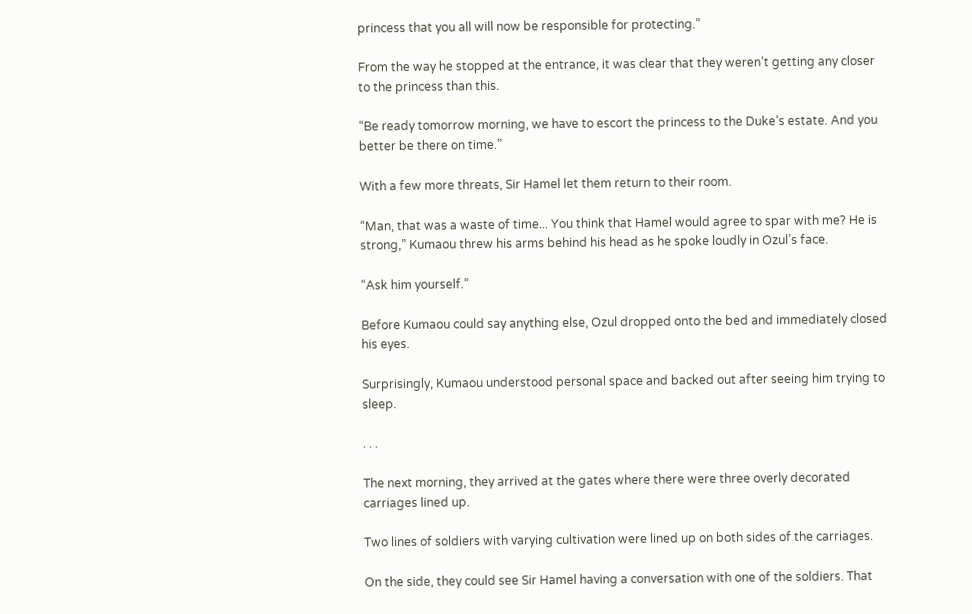princess that you all will now be responsible for protecting.”

From the way he stopped at the entrance, it was clear that they weren’t getting any closer to the princess than this.

“Be ready tomorrow morning, we have to escort the princess to the Duke’s estate. And you better be there on time.”

With a few more threats, Sir Hamel let them return to their room.

“Man, that was a waste of time... You think that Hamel would agree to spar with me? He is strong,” Kumaou threw his arms behind his head as he spoke loudly in Ozul’s face.

“Ask him yourself.”

Before Kumaou could say anything else, Ozul dropped onto the bed and immediately closed his eyes.

Surprisingly, Kumaou understood personal space and backed out after seeing him trying to sleep.

. . .

The next morning, they arrived at the gates where there were three overly decorated carriages lined up.

Two lines of soldiers with varying cultivation were lined up on both sides of the carriages.

On the side, they could see Sir Hamel having a conversation with one of the soldiers. That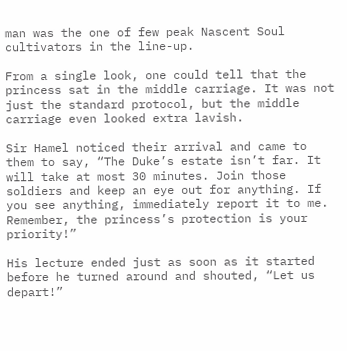man was the one of few peak Nascent Soul cultivators in the line-up.

From a single look, one could tell that the princess sat in the middle carriage. It was not just the standard protocol, but the middle carriage even looked extra lavish.

Sir Hamel noticed their arrival and came to them to say, “The Duke’s estate isn’t far. It will take at most 30 minutes. Join those soldiers and keep an eye out for anything. If you see anything, immediately report it to me. Remember, the princess’s protection is your priority!”

His lecture ended just as soon as it started before he turned around and shouted, “Let us depart!”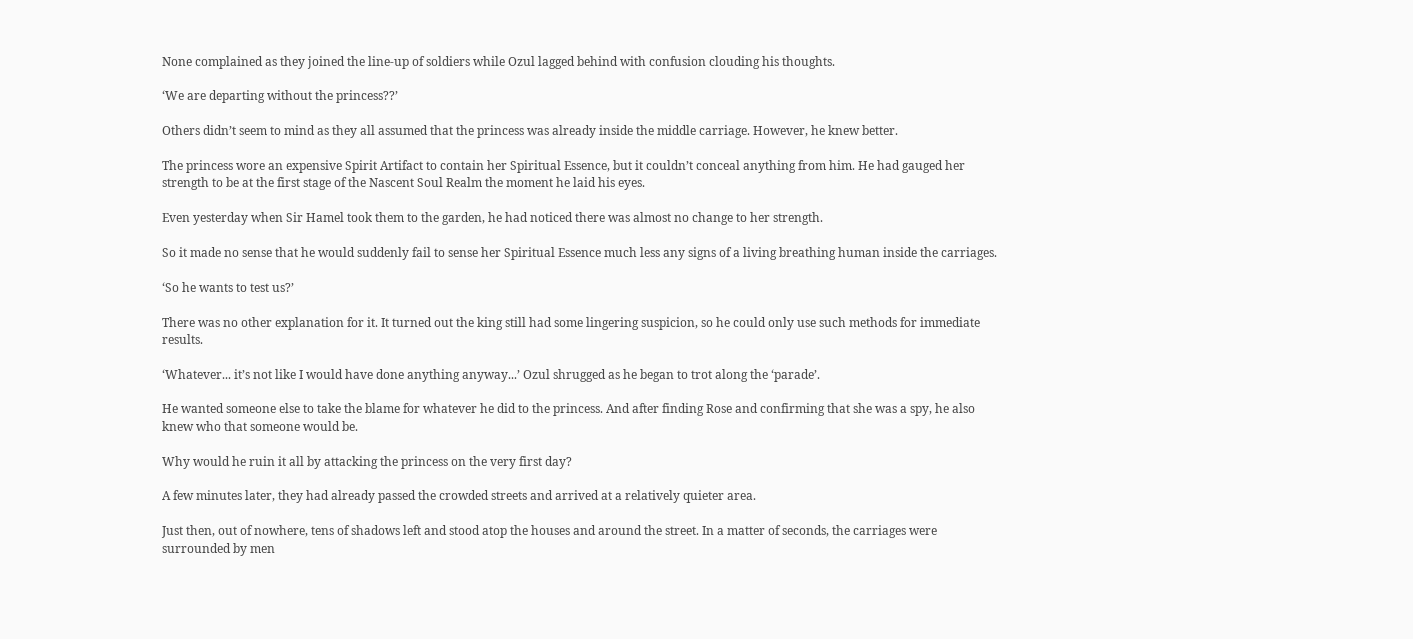None complained as they joined the line-up of soldiers while Ozul lagged behind with confusion clouding his thoughts.

‘We are departing without the princess??’

Others didn’t seem to mind as they all assumed that the princess was already inside the middle carriage. However, he knew better.

The princess wore an expensive Spirit Artifact to contain her Spiritual Essence, but it couldn’t conceal anything from him. He had gauged her strength to be at the first stage of the Nascent Soul Realm the moment he laid his eyes.

Even yesterday when Sir Hamel took them to the garden, he had noticed there was almost no change to her strength.

So it made no sense that he would suddenly fail to sense her Spiritual Essence much less any signs of a living breathing human inside the carriages.

‘So he wants to test us?’

There was no other explanation for it. It turned out the king still had some lingering suspicion, so he could only use such methods for immediate results.

‘Whatever... it’s not like I would have done anything anyway...’ Ozul shrugged as he began to trot along the ‘parade’.

He wanted someone else to take the blame for whatever he did to the princess. And after finding Rose and confirming that she was a spy, he also knew who that someone would be.

Why would he ruin it all by attacking the princess on the very first day?

A few minutes later, they had already passed the crowded streets and arrived at a relatively quieter area.

Just then, out of nowhere, tens of shadows left and stood atop the houses and around the street. In a matter of seconds, the carriages were surrounded by men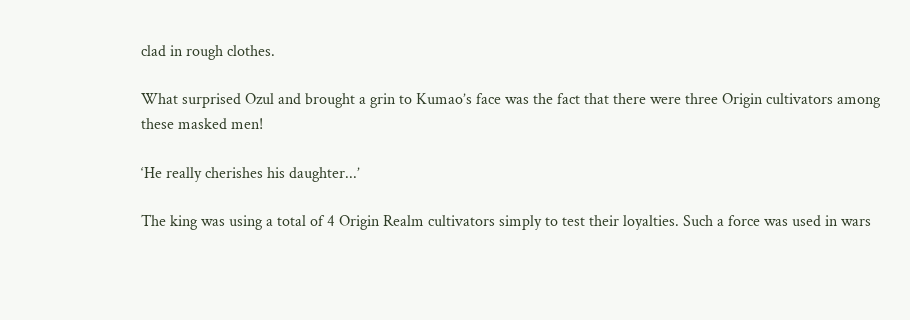clad in rough clothes.

What surprised Ozul and brought a grin to Kumao’s face was the fact that there were three Origin cultivators among these masked men!

‘He really cherishes his daughter...’

The king was using a total of 4 Origin Realm cultivators simply to test their loyalties. Such a force was used in wars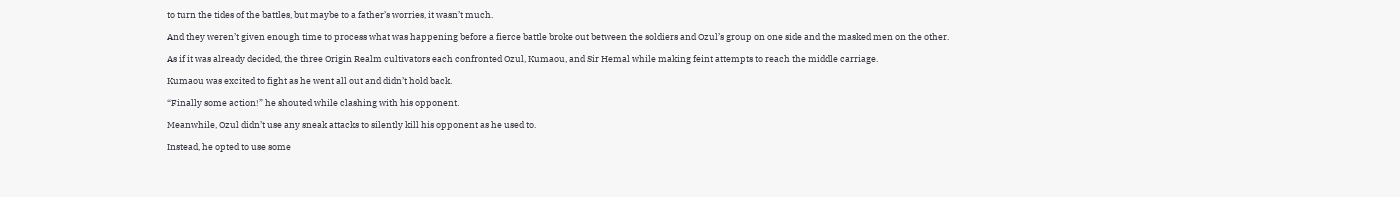to turn the tides of the battles, but maybe to a father’s worries, it wasn’t much.

And they weren’t given enough time to process what was happening before a fierce battle broke out between the soldiers and Ozul’s group on one side and the masked men on the other.

As if it was already decided, the three Origin Realm cultivators each confronted Ozul, Kumaou, and Sir Hemal while making feint attempts to reach the middle carriage.

Kumaou was excited to fight as he went all out and didn’t hold back.

“Finally some action!” he shouted while clashing with his opponent.

Meanwhile, Ozul didn’t use any sneak attacks to silently kill his opponent as he used to.

Instead, he opted to use some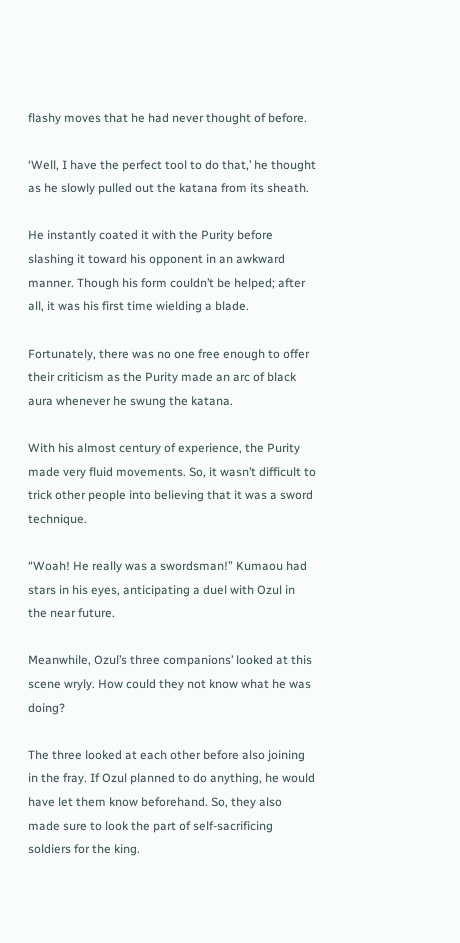flashy moves that he had never thought of before.

‘Well, I have the perfect tool to do that,’ he thought as he slowly pulled out the katana from its sheath.

He instantly coated it with the Purity before slashing it toward his opponent in an awkward manner. Though his form couldn’t be helped; after all, it was his first time wielding a blade.

Fortunately, there was no one free enough to offer their criticism as the Purity made an arc of black aura whenever he swung the katana.

With his almost century of experience, the Purity made very fluid movements. So, it wasn’t difficult to trick other people into believing that it was a sword technique.

“Woah! He really was a swordsman!” Kumaou had stars in his eyes, anticipating a duel with Ozul in the near future.

Meanwhile, Ozul’s three companions’ looked at this scene wryly. How could they not know what he was doing?

The three looked at each other before also joining in the fray. If Ozul planned to do anything, he would have let them know beforehand. So, they also made sure to look the part of self-sacrificing soldiers for the king.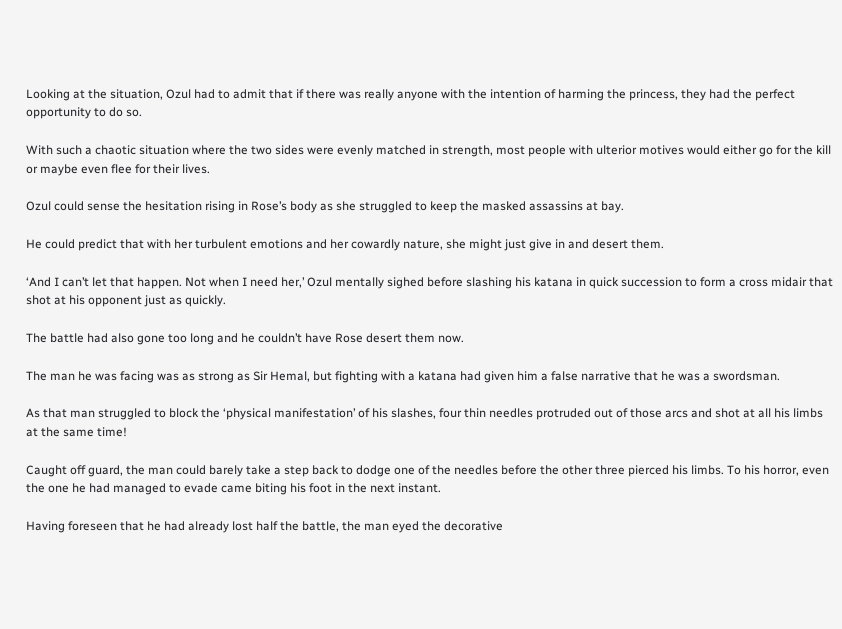Looking at the situation, Ozul had to admit that if there was really anyone with the intention of harming the princess, they had the perfect opportunity to do so.

With such a chaotic situation where the two sides were evenly matched in strength, most people with ulterior motives would either go for the kill or maybe even flee for their lives.

Ozul could sense the hesitation rising in Rose’s body as she struggled to keep the masked assassins at bay.

He could predict that with her turbulent emotions and her cowardly nature, she might just give in and desert them.

‘And I can’t let that happen. Not when I need her,’ Ozul mentally sighed before slashing his katana in quick succession to form a cross midair that shot at his opponent just as quickly.

The battle had also gone too long and he couldn’t have Rose desert them now.

The man he was facing was as strong as Sir Hemal, but fighting with a katana had given him a false narrative that he was a swordsman.

As that man struggled to block the ‘physical manifestation’ of his slashes, four thin needles protruded out of those arcs and shot at all his limbs at the same time!

Caught off guard, the man could barely take a step back to dodge one of the needles before the other three pierced his limbs. To his horror, even the one he had managed to evade came biting his foot in the next instant.

Having foreseen that he had already lost half the battle, the man eyed the decorative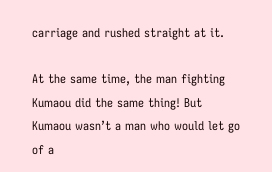carriage and rushed straight at it.

At the same time, the man fighting Kumaou did the same thing! But Kumaou wasn’t a man who would let go of a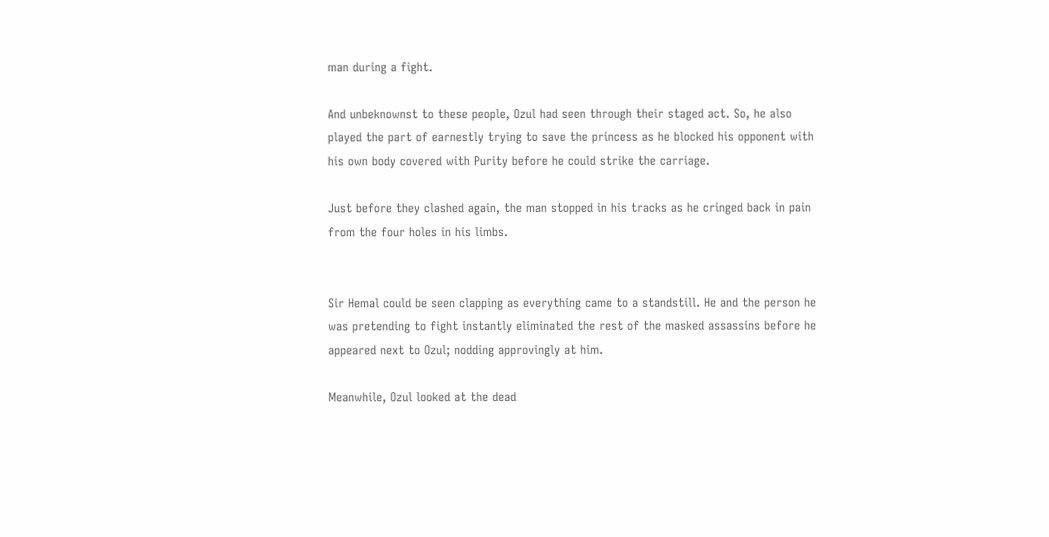man during a fight.

And unbeknownst to these people, Ozul had seen through their staged act. So, he also played the part of earnestly trying to save the princess as he blocked his opponent with his own body covered with Purity before he could strike the carriage.

Just before they clashed again, the man stopped in his tracks as he cringed back in pain from the four holes in his limbs.


Sir Hemal could be seen clapping as everything came to a standstill. He and the person he was pretending to fight instantly eliminated the rest of the masked assassins before he appeared next to Ozul; nodding approvingly at him.

Meanwhile, Ozul looked at the dead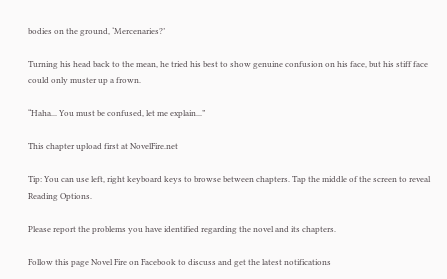bodies on the ground, ‘Mercenaries?’

Turning his head back to the mean, he tried his best to show genuine confusion on his face, but his stiff face could only muster up a frown.

“Haha... You must be confused, let me explain...”

This chapter upload first at NovelFire.net

Tip: You can use left, right keyboard keys to browse between chapters. Tap the middle of the screen to reveal Reading Options.

Please report the problems you have identified regarding the novel and its chapters.

Follow this page Novel Fire on Facebook to discuss and get the latest notifications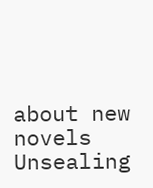about new novels
Unsealing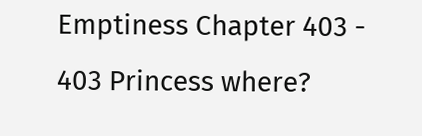Emptiness Chapter 403 - 403 Princess where?